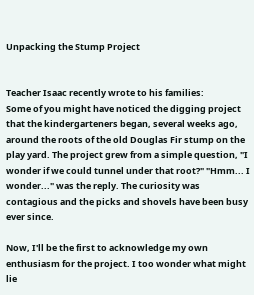Unpacking the Stump Project


Teacher Isaac recently wrote to his families:
Some of you might have noticed the digging project that the kindergarteners began, several weeks ago, around the roots of the old Douglas Fir stump on the play yard. The project grew from a simple question, "I wonder if we could tunnel under that root?" "Hmm... I wonder..." was the reply. The curiosity was contagious and the picks and shovels have been busy ever since.

Now, I'll be the first to acknowledge my own enthusiasm for the project. I too wonder what might lie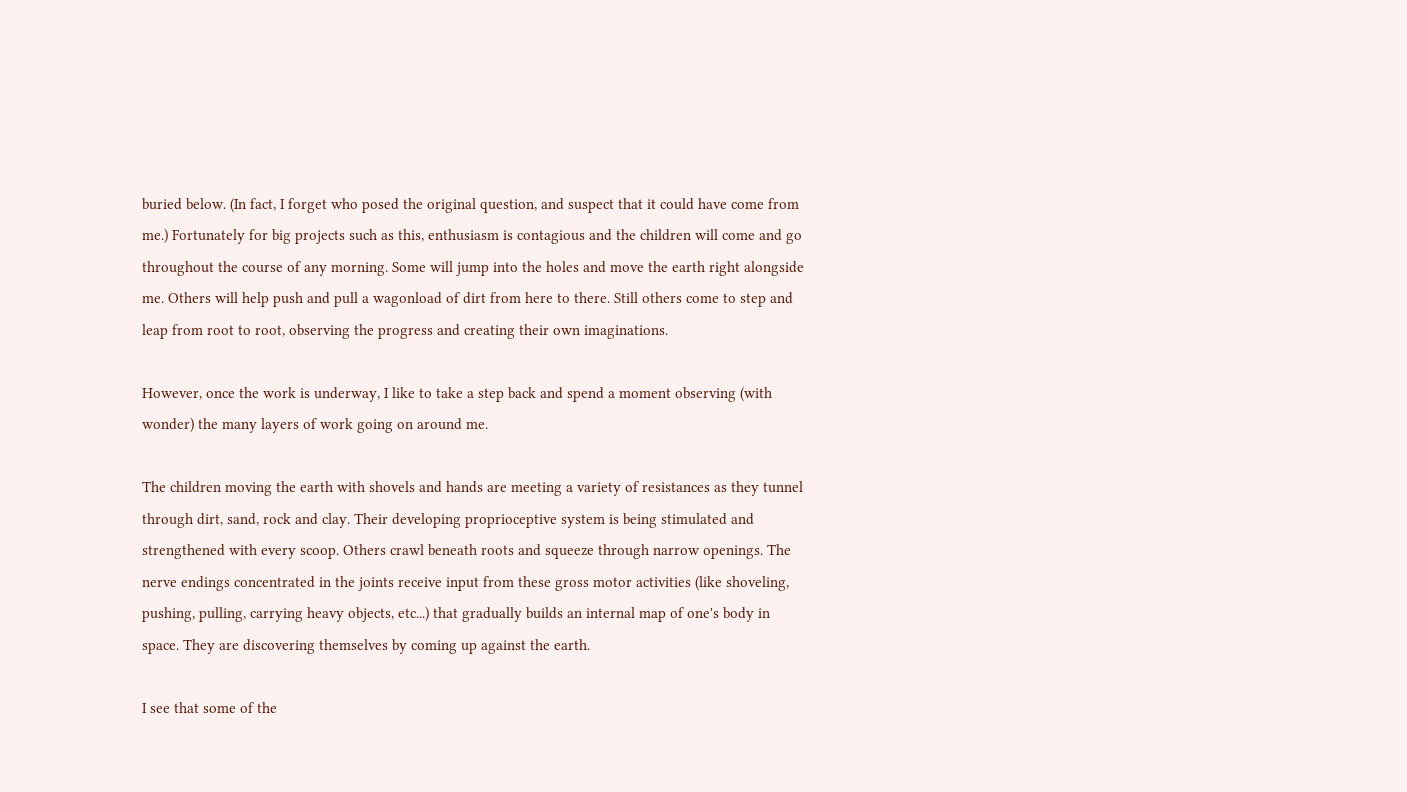buried below. (In fact, I forget who posed the original question, and suspect that it could have come from me.) Fortunately for big projects such as this, enthusiasm is contagious and the children will come and go throughout the course of any morning. Some will jump into the holes and move the earth right alongside me. Others will help push and pull a wagonload of dirt from here to there. Still others come to step and leap from root to root, observing the progress and creating their own imaginations.

However, once the work is underway, I like to take a step back and spend a moment observing (with wonder) the many layers of work going on around me.

The children moving the earth with shovels and hands are meeting a variety of resistances as they tunnel through dirt, sand, rock and clay. Their developing proprioceptive system is being stimulated and strengthened with every scoop. Others crawl beneath roots and squeeze through narrow openings. The nerve endings concentrated in the joints receive input from these gross motor activities (like shoveling, pushing, pulling, carrying heavy objects, etc...) that gradually builds an internal map of one's body in space. They are discovering themselves by coming up against the earth.

I see that some of the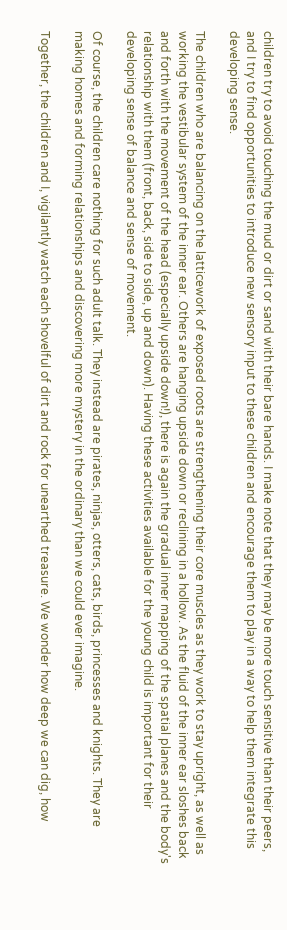children try to avoid touching the mud or dirt or sand with their bare hands. I make note that they may be more touch sensitive than their peers, and I try to find opportunities to introduce new sensory input to these children and encourage them to play in a way to help them integrate this developing sense.

The children who are balancing on the latticework of exposed roots are strengthening their core muscles as they work to stay upright, as well as working the vestibular system of the inner ear. Others are hanging upside down or reclining in a hollow. As the fluid of the inner ear sloshes back and forth with the movement of the head (especially upside down!), there is again the gradual inner mapping of the spatial planes and the body's relationship with them (front, back, side to side, up and down). Having these activities available for the young child is important for their developing sense of balance and sense of movement.

Of course, the children care nothing for such adult talk. They instead are pirates, ninjas, otters, cats, birds, princesses and knights. They are making homes and forming relationships and discovering more mystery in the ordinary than we could ever imagine.

Together, the children and I, vigilantly watch each shovelful of dirt and rock for unearthed treasure. We wonder how deep we can dig, how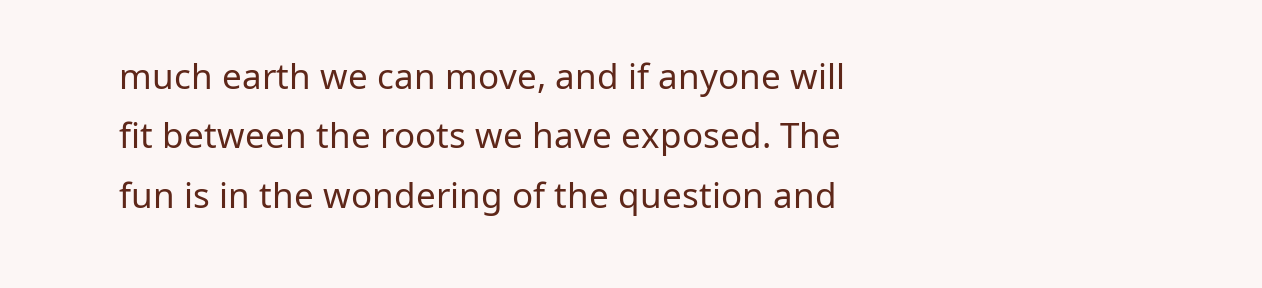much earth we can move, and if anyone will fit between the roots we have exposed. The fun is in the wondering of the question and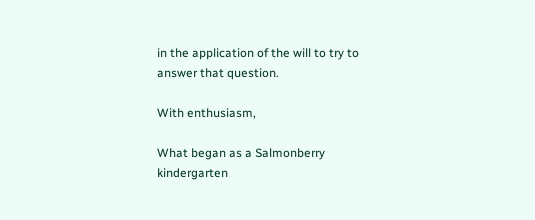in the application of the will to try to answer that question.

With enthusiasm,

What began as a Salmonberry kindergarten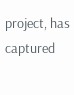project, has captured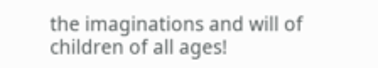the imaginations and will of children of all ages!